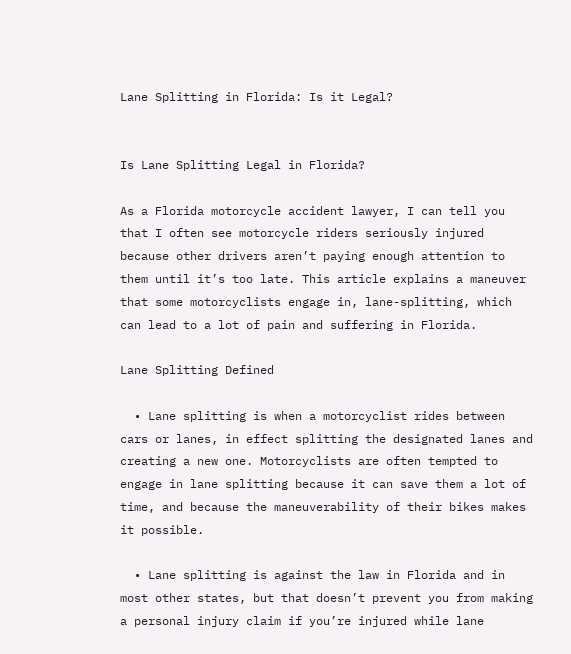Lane Splitting in Florida: Is it Legal?


Is Lane Splitting Legal in Florida?

As a Florida motorcycle accident lawyer, I can tell you that I often see motorcycle riders seriously injured because other drivers aren’t paying enough attention to them until it’s too late. This article explains a maneuver that some motorcyclists engage in, lane-splitting, which can lead to a lot of pain and suffering in Florida.

Lane Splitting Defined

  • Lane splitting is when a motorcyclist rides between cars or lanes, in effect splitting the designated lanes and creating a new one. Motorcyclists are often tempted to engage in lane splitting because it can save them a lot of time, and because the maneuverability of their bikes makes it possible.

  • Lane splitting is against the law in Florida and in most other states, but that doesn’t prevent you from making a personal injury claim if you’re injured while lane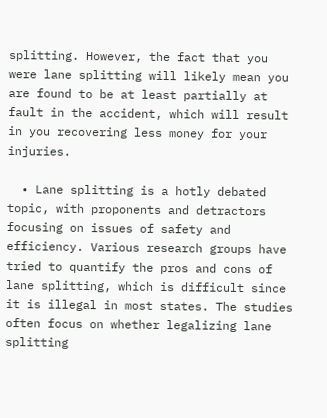splitting. However, the fact that you were lane splitting will likely mean you are found to be at least partially at fault in the accident, which will result in you recovering less money for your injuries.

  • Lane splitting is a hotly debated topic, with proponents and detractors focusing on issues of safety and efficiency. Various research groups have tried to quantify the pros and cons of lane splitting, which is difficult since it is illegal in most states. The studies often focus on whether legalizing lane splitting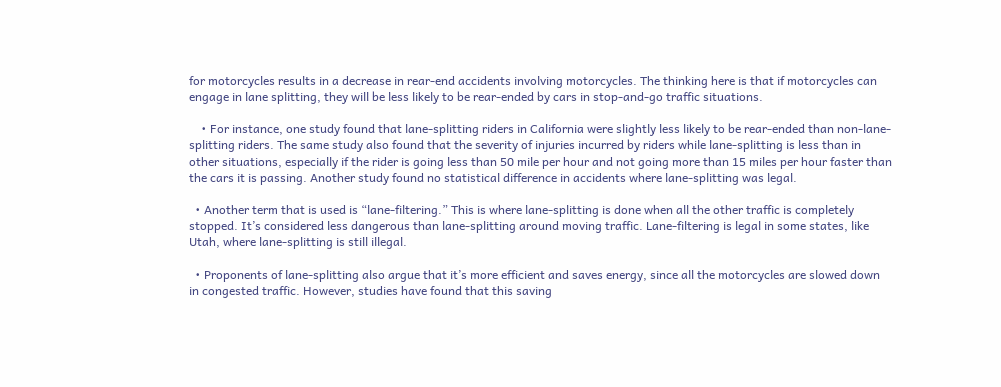for motorcycles results in a decrease in rear-end accidents involving motorcycles. The thinking here is that if motorcycles can engage in lane splitting, they will be less likely to be rear-ended by cars in stop-and-go traffic situations.

    • For instance, one study found that lane-splitting riders in California were slightly less likely to be rear-ended than non-lane-splitting riders. The same study also found that the severity of injuries incurred by riders while lane-splitting is less than in other situations, especially if the rider is going less than 50 mile per hour and not going more than 15 miles per hour faster than the cars it is passing. Another study found no statistical difference in accidents where lane-splitting was legal.

  • Another term that is used is “lane-filtering.” This is where lane-splitting is done when all the other traffic is completely stopped. It’s considered less dangerous than lane-splitting around moving traffic. Lane-filtering is legal in some states, like Utah, where lane-splitting is still illegal.

  • Proponents of lane-splitting also argue that it’s more efficient and saves energy, since all the motorcycles are slowed down in congested traffic. However, studies have found that this saving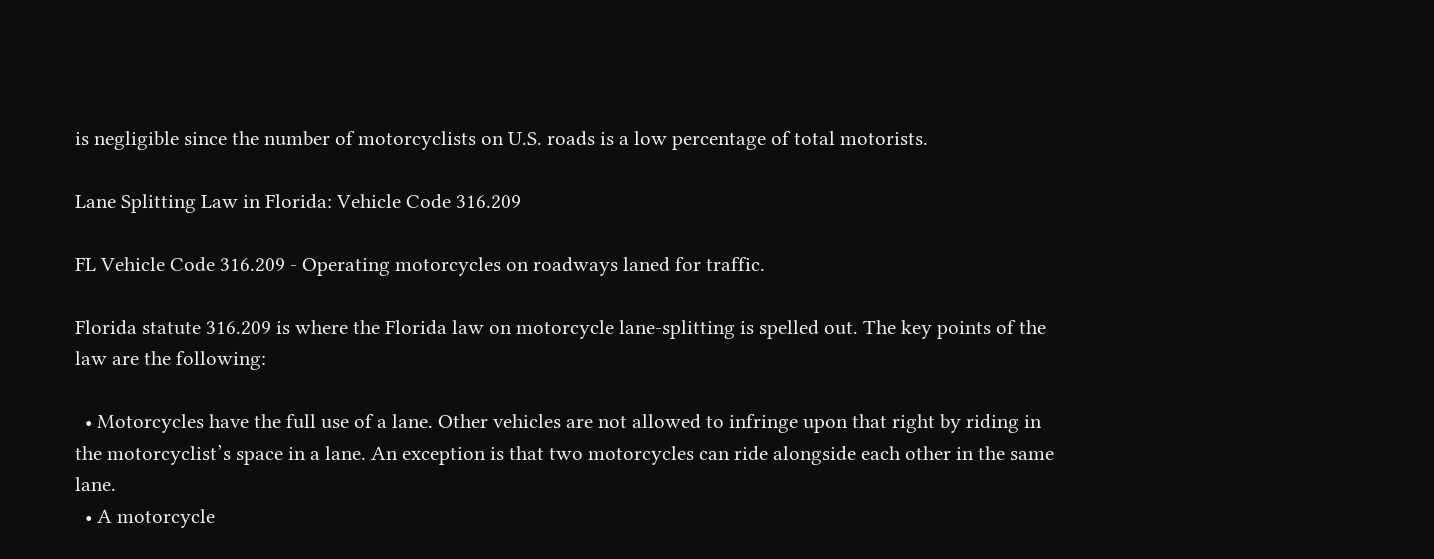is negligible since the number of motorcyclists on U.S. roads is a low percentage of total motorists.

Lane Splitting Law in Florida: Vehicle Code 316.209

FL Vehicle Code 316.209 - Operating motorcycles on roadways laned for traffic.

Florida statute 316.209 is where the Florida law on motorcycle lane-splitting is spelled out. The key points of the law are the following:

  • Motorcycles have the full use of a lane. Other vehicles are not allowed to infringe upon that right by riding in the motorcyclist’s space in a lane. An exception is that two motorcycles can ride alongside each other in the same lane.
  • A motorcycle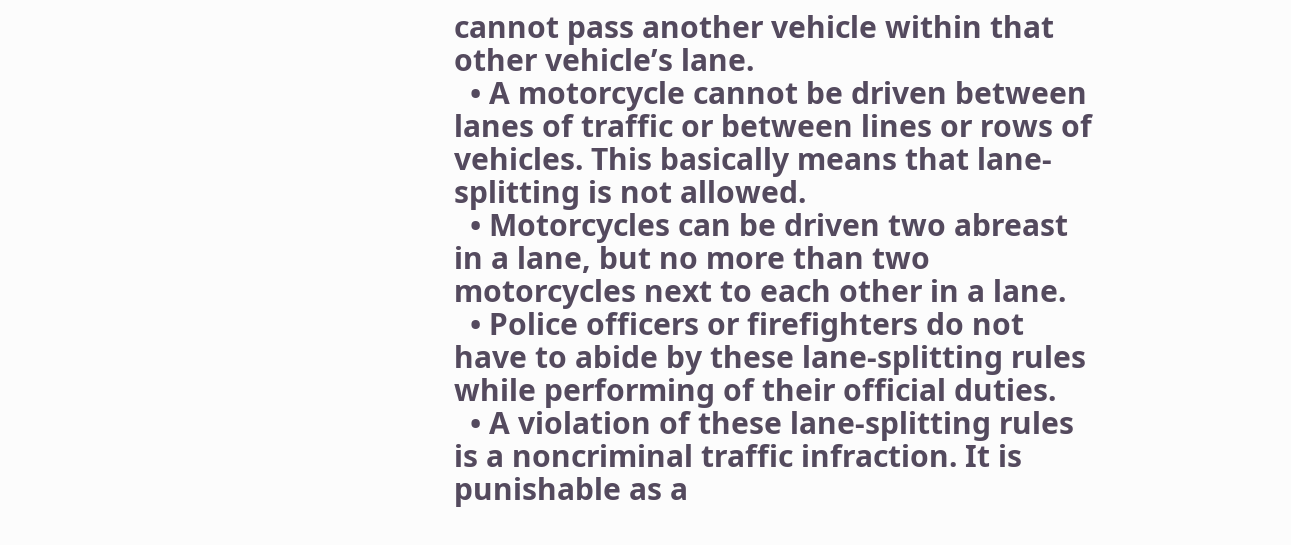cannot pass another vehicle within that other vehicle’s lane.
  • A motorcycle cannot be driven between lanes of traffic or between lines or rows of vehicles. This basically means that lane-splitting is not allowed.
  • Motorcycles can be driven two abreast in a lane, but no more than two motorcycles next to each other in a lane.
  • Police officers or firefighters do not have to abide by these lane-splitting rules while performing of their official duties.
  • A violation of these lane-splitting rules is a noncriminal traffic infraction. It is punishable as a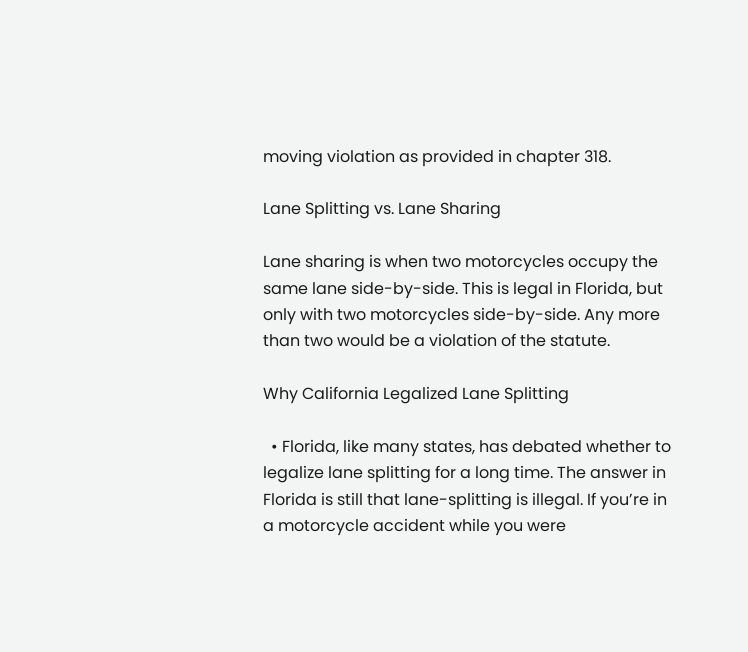moving violation as provided in chapter 318.

Lane Splitting vs. Lane Sharing

Lane sharing is when two motorcycles occupy the same lane side-by-side. This is legal in Florida, but only with two motorcycles side-by-side. Any more than two would be a violation of the statute.

Why California Legalized Lane Splitting

  • Florida, like many states, has debated whether to legalize lane splitting for a long time. The answer in Florida is still that lane-splitting is illegal. If you’re in a motorcycle accident while you were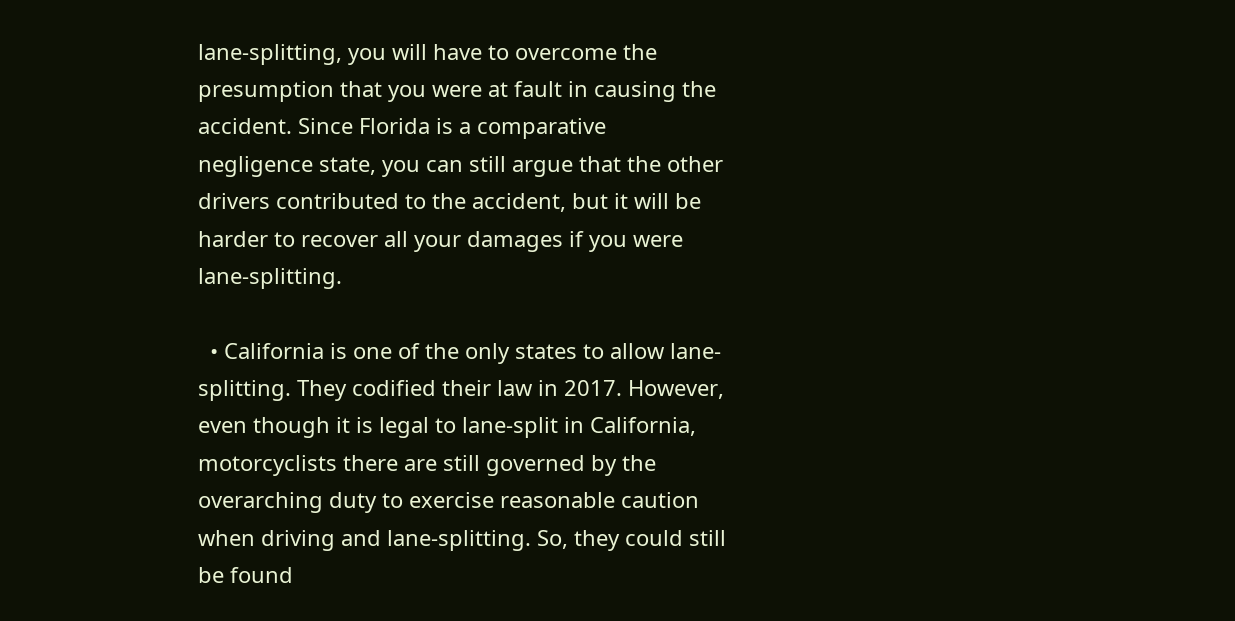lane-splitting, you will have to overcome the presumption that you were at fault in causing the accident. Since Florida is a comparative negligence state, you can still argue that the other drivers contributed to the accident, but it will be harder to recover all your damages if you were lane-splitting.

  • California is one of the only states to allow lane-splitting. They codified their law in 2017. However, even though it is legal to lane-split in California, motorcyclists there are still governed by the overarching duty to exercise reasonable caution when driving and lane-splitting. So, they could still be found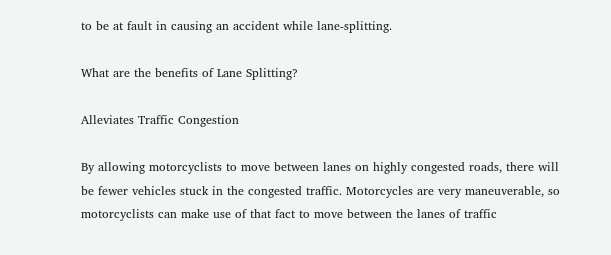to be at fault in causing an accident while lane-splitting.

What are the benefits of Lane Splitting?

Alleviates Traffic Congestion

By allowing motorcyclists to move between lanes on highly congested roads, there will be fewer vehicles stuck in the congested traffic. Motorcycles are very maneuverable, so motorcyclists can make use of that fact to move between the lanes of traffic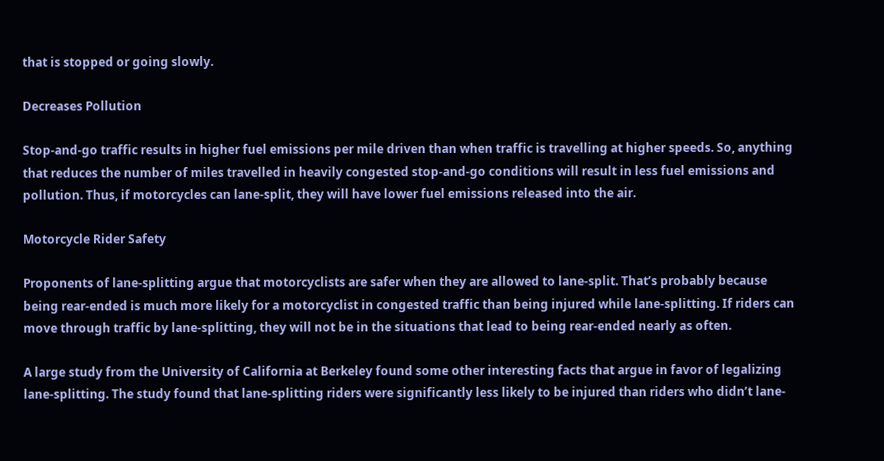that is stopped or going slowly.

Decreases Pollution

Stop-and-go traffic results in higher fuel emissions per mile driven than when traffic is travelling at higher speeds. So, anything that reduces the number of miles travelled in heavily congested stop-and-go conditions will result in less fuel emissions and pollution. Thus, if motorcycles can lane-split, they will have lower fuel emissions released into the air.

Motorcycle Rider Safety

Proponents of lane-splitting argue that motorcyclists are safer when they are allowed to lane-split. That’s probably because being rear-ended is much more likely for a motorcyclist in congested traffic than being injured while lane-splitting. If riders can move through traffic by lane-splitting, they will not be in the situations that lead to being rear-ended nearly as often.

A large study from the University of California at Berkeley found some other interesting facts that argue in favor of legalizing lane-splitting. The study found that lane-splitting riders were significantly less likely to be injured than riders who didn’t lane-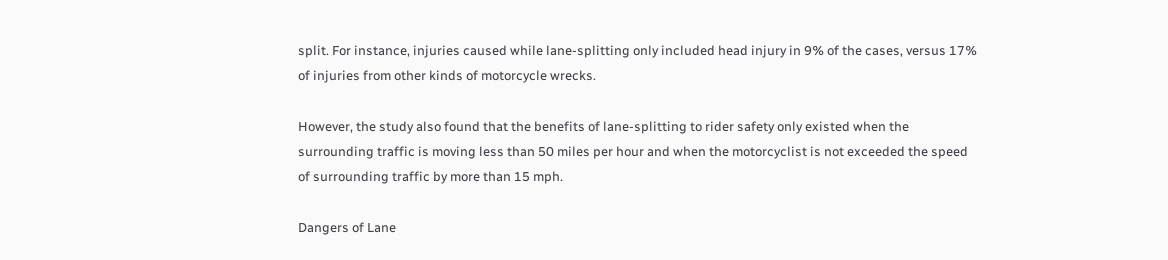split. For instance, injuries caused while lane-splitting only included head injury in 9% of the cases, versus 17% of injuries from other kinds of motorcycle wrecks.

However, the study also found that the benefits of lane-splitting to rider safety only existed when the surrounding traffic is moving less than 50 miles per hour and when the motorcyclist is not exceeded the speed of surrounding traffic by more than 15 mph.

Dangers of Lane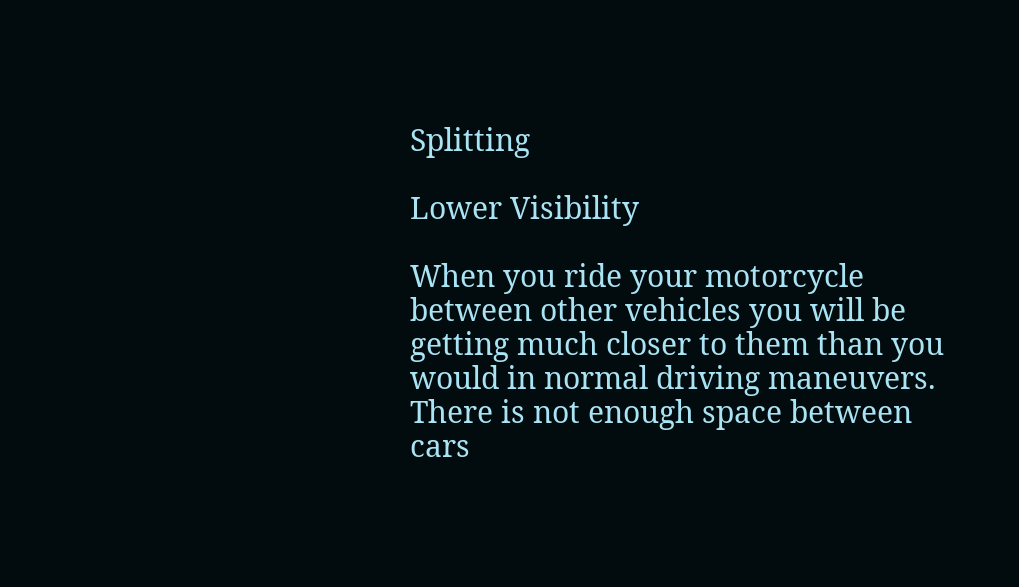Splitting

Lower Visibility

When you ride your motorcycle between other vehicles you will be getting much closer to them than you would in normal driving maneuvers. There is not enough space between cars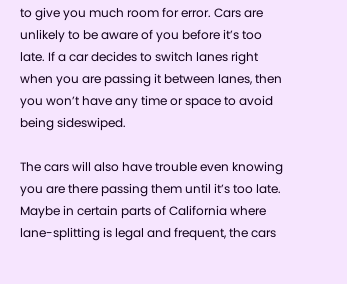to give you much room for error. Cars are unlikely to be aware of you before it’s too late. If a car decides to switch lanes right when you are passing it between lanes, then you won’t have any time or space to avoid being sideswiped.

The cars will also have trouble even knowing you are there passing them until it’s too late. Maybe in certain parts of California where lane-splitting is legal and frequent, the cars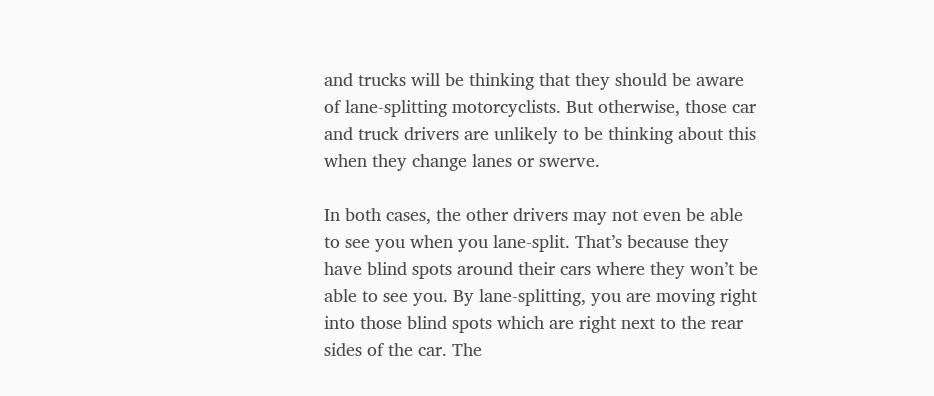and trucks will be thinking that they should be aware of lane-splitting motorcyclists. But otherwise, those car and truck drivers are unlikely to be thinking about this when they change lanes or swerve.

In both cases, the other drivers may not even be able to see you when you lane-split. That’s because they have blind spots around their cars where they won’t be able to see you. By lane-splitting, you are moving right into those blind spots which are right next to the rear sides of the car. The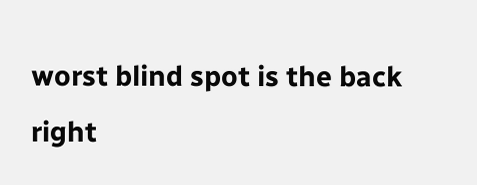worst blind spot is the back right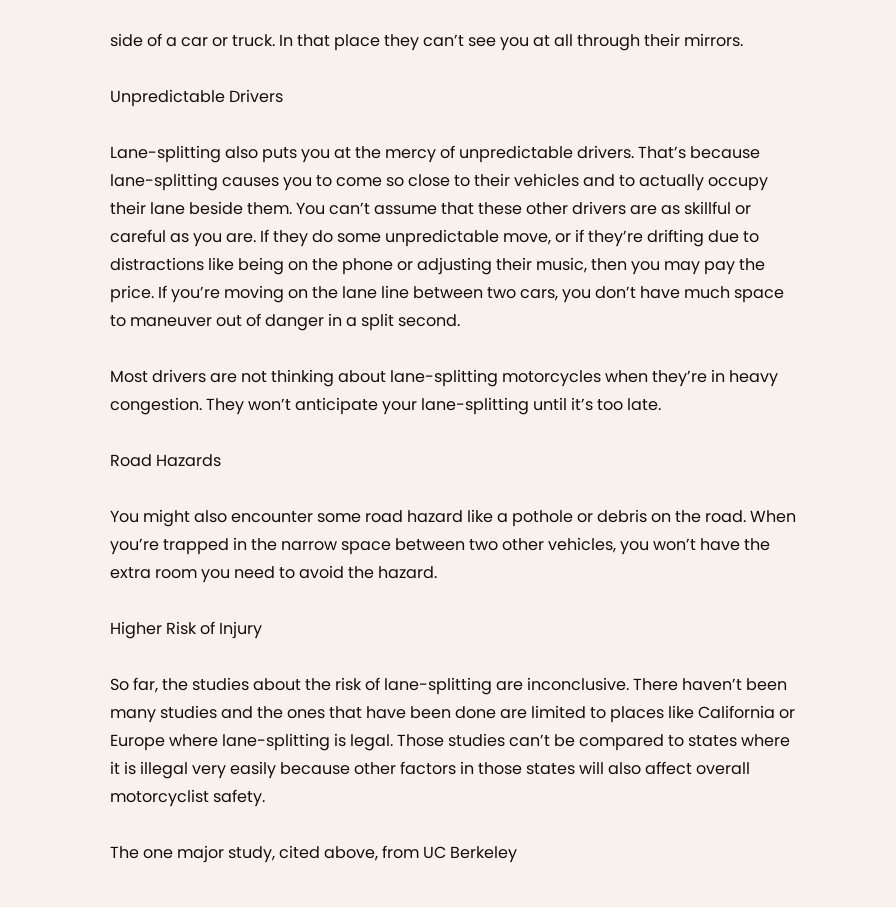side of a car or truck. In that place they can’t see you at all through their mirrors.

Unpredictable Drivers

Lane-splitting also puts you at the mercy of unpredictable drivers. That’s because lane-splitting causes you to come so close to their vehicles and to actually occupy their lane beside them. You can’t assume that these other drivers are as skillful or careful as you are. If they do some unpredictable move, or if they’re drifting due to distractions like being on the phone or adjusting their music, then you may pay the price. If you’re moving on the lane line between two cars, you don’t have much space to maneuver out of danger in a split second.

Most drivers are not thinking about lane-splitting motorcycles when they’re in heavy congestion. They won’t anticipate your lane-splitting until it’s too late.

Road Hazards

You might also encounter some road hazard like a pothole or debris on the road. When you’re trapped in the narrow space between two other vehicles, you won’t have the extra room you need to avoid the hazard.

Higher Risk of Injury

So far, the studies about the risk of lane-splitting are inconclusive. There haven’t been many studies and the ones that have been done are limited to places like California or Europe where lane-splitting is legal. Those studies can’t be compared to states where it is illegal very easily because other factors in those states will also affect overall motorcyclist safety.

The one major study, cited above, from UC Berkeley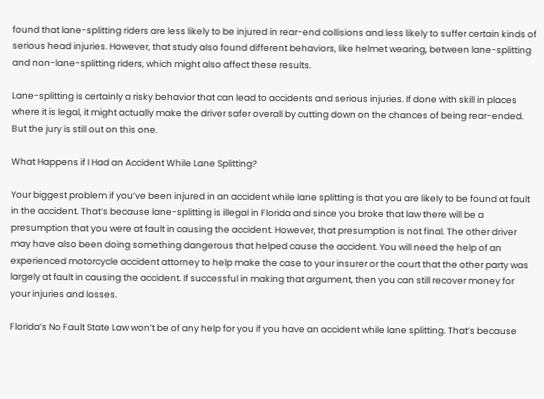found that lane-splitting riders are less likely to be injured in rear-end collisions and less likely to suffer certain kinds of serious head injuries. However, that study also found different behaviors, like helmet wearing, between lane-splitting and non-lane-splitting riders, which might also affect these results.

Lane-splitting is certainly a risky behavior that can lead to accidents and serious injuries. If done with skill in places where it is legal, it might actually make the driver safer overall by cutting down on the chances of being rear-ended. But the jury is still out on this one.

What Happens if I Had an Accident While Lane Splitting?

Your biggest problem if you’ve been injured in an accident while lane splitting is that you are likely to be found at fault in the accident. That’s because lane-splitting is illegal in Florida and since you broke that law there will be a presumption that you were at fault in causing the accident. However, that presumption is not final. The other driver may have also been doing something dangerous that helped cause the accident. You will need the help of an experienced motorcycle accident attorney to help make the case to your insurer or the court that the other party was largely at fault in causing the accident. If successful in making that argument, then you can still recover money for your injuries and losses.

Florida’s No Fault State Law won’t be of any help for you if you have an accident while lane splitting. That’s because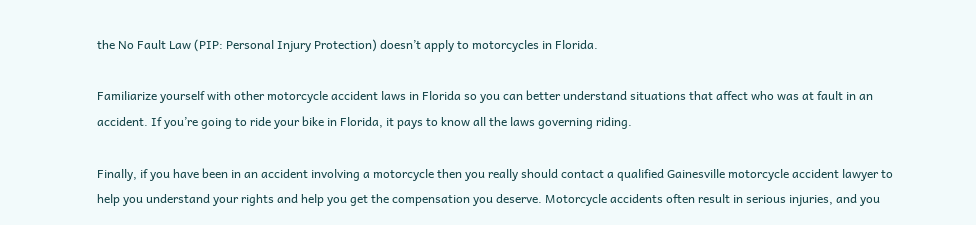the No Fault Law (PIP: Personal Injury Protection) doesn’t apply to motorcycles in Florida.

Familiarize yourself with other motorcycle accident laws in Florida so you can better understand situations that affect who was at fault in an accident. If you’re going to ride your bike in Florida, it pays to know all the laws governing riding.

Finally, if you have been in an accident involving a motorcycle then you really should contact a qualified Gainesville motorcycle accident lawyer to help you understand your rights and help you get the compensation you deserve. Motorcycle accidents often result in serious injuries, and you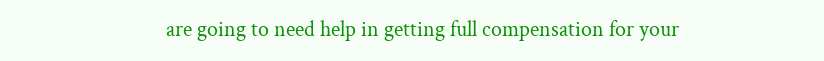are going to need help in getting full compensation for your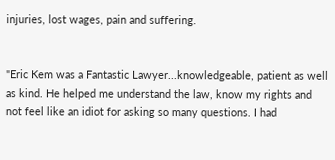injuries, lost wages, pain and suffering.


"Eric Kem was a Fantastic Lawyer...knowledgeable, patient as well as kind. He helped me understand the law, know my rights and not feel like an idiot for asking so many questions. I had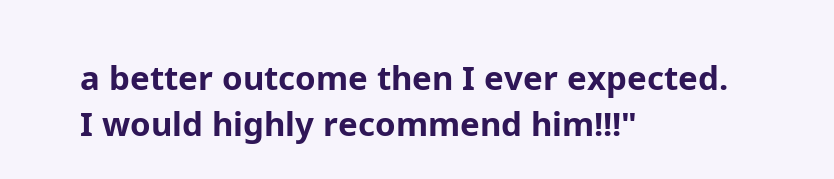a better outcome then I ever expected. I would highly recommend him!!!"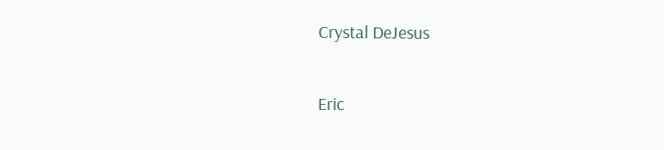Crystal DeJesus

Eric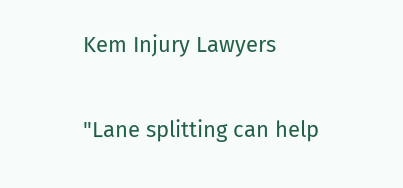Kem Injury Lawyers

"Lane splitting can help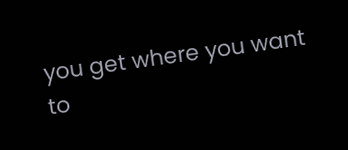you get where you want to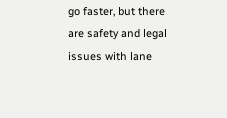go faster, but there are safety and legal issues with lane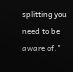splitting you need to be aware of."